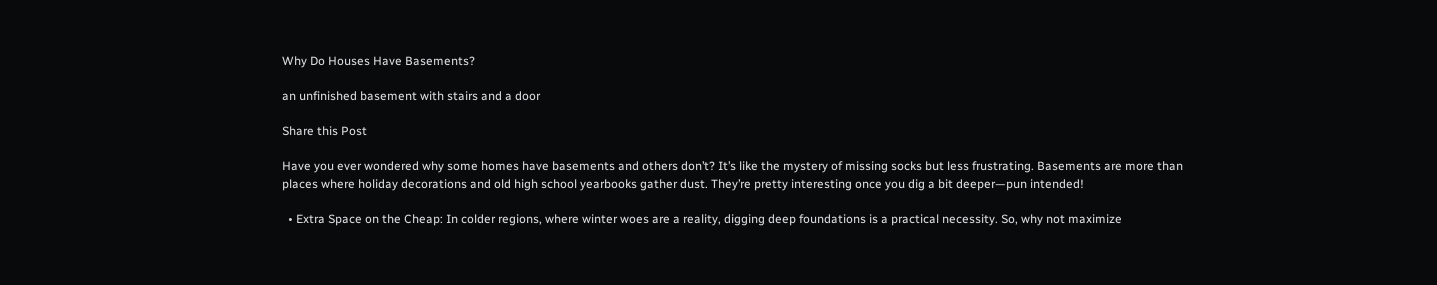Why Do Houses Have Basements?

an unfinished basement with stairs and a door

Share this Post

Have you ever wondered why some homes have basements and others don’t? It’s like the mystery of missing socks but less frustrating. Basements are more than places where holiday decorations and old high school yearbooks gather dust. They’re pretty interesting once you dig a bit deeper—pun intended!

  • Extra Space on the Cheap: In colder regions, where winter woes are a reality, digging deep foundations is a practical necessity. So, why not maximize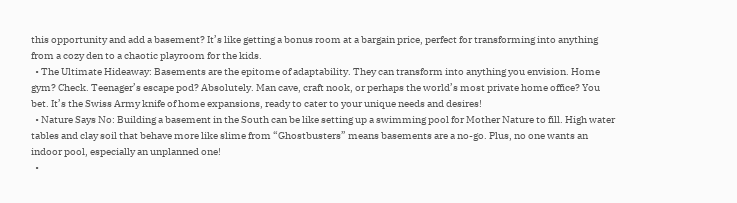this opportunity and add a basement? It’s like getting a bonus room at a bargain price, perfect for transforming into anything from a cozy den to a chaotic playroom for the kids.
  • The Ultimate Hideaway: Basements are the epitome of adaptability. They can transform into anything you envision. Home gym? Check. Teenager’s escape pod? Absolutely. Man cave, craft nook, or perhaps the world’s most private home office? You bet. It’s the Swiss Army knife of home expansions, ready to cater to your unique needs and desires!
  • Nature Says No: Building a basement in the South can be like setting up a swimming pool for Mother Nature to fill. High water tables and clay soil that behave more like slime from “Ghostbusters” means basements are a no-go. Plus, no one wants an indoor pool, especially an unplanned one!
  •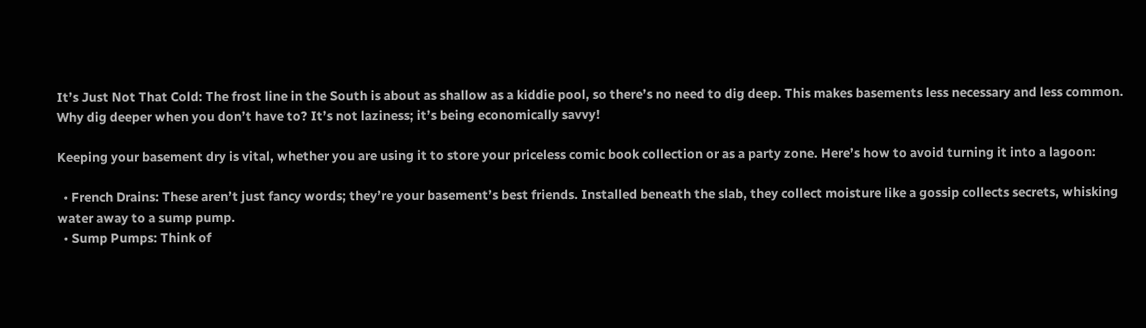It’s Just Not That Cold: The frost line in the South is about as shallow as a kiddie pool, so there’s no need to dig deep. This makes basements less necessary and less common. Why dig deeper when you don’t have to? It’s not laziness; it’s being economically savvy!

Keeping your basement dry is vital, whether you are using it to store your priceless comic book collection or as a party zone. Here’s how to avoid turning it into a lagoon:

  • French Drains: These aren’t just fancy words; they’re your basement’s best friends. Installed beneath the slab, they collect moisture like a gossip collects secrets, whisking water away to a sump pump.
  • Sump Pumps: Think of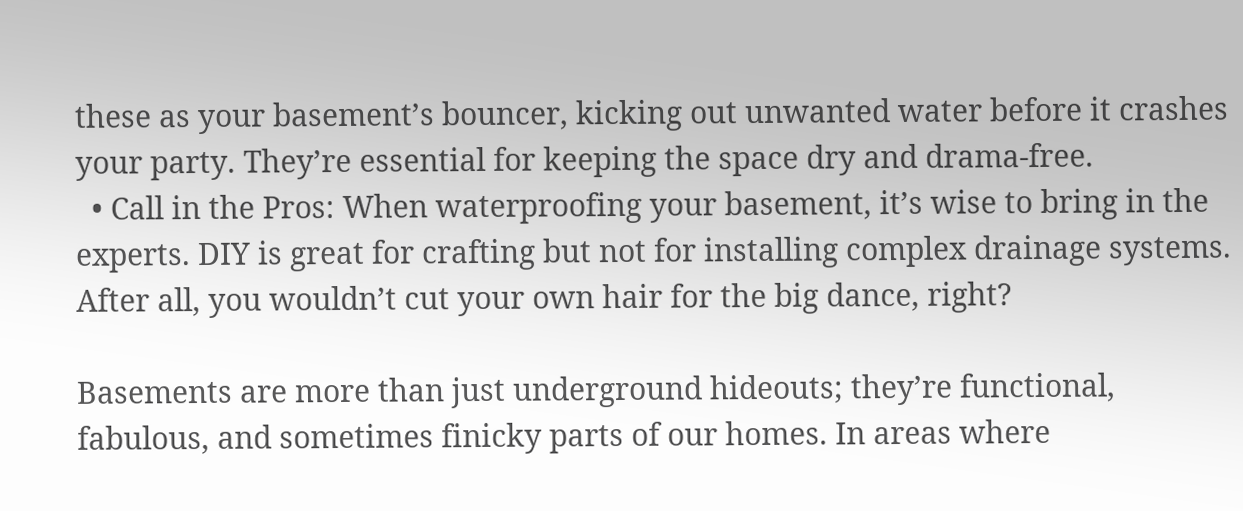these as your basement’s bouncer, kicking out unwanted water before it crashes your party. They’re essential for keeping the space dry and drama-free.
  • Call in the Pros: When waterproofing your basement, it’s wise to bring in the experts. DIY is great for crafting but not for installing complex drainage systems. After all, you wouldn’t cut your own hair for the big dance, right?

Basements are more than just underground hideouts; they’re functional, fabulous, and sometimes finicky parts of our homes. In areas where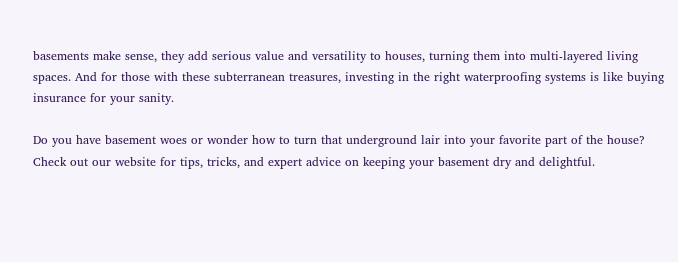basements make sense, they add serious value and versatility to houses, turning them into multi-layered living spaces. And for those with these subterranean treasures, investing in the right waterproofing systems is like buying insurance for your sanity.

Do you have basement woes or wonder how to turn that underground lair into your favorite part of the house? Check out our website for tips, tricks, and expert advice on keeping your basement dry and delightful.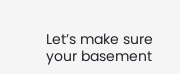Let’s make sure your basement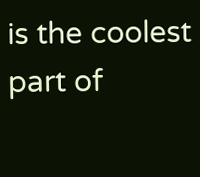is the coolest part of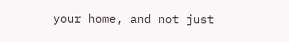your home, and not just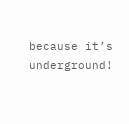because it’s underground!